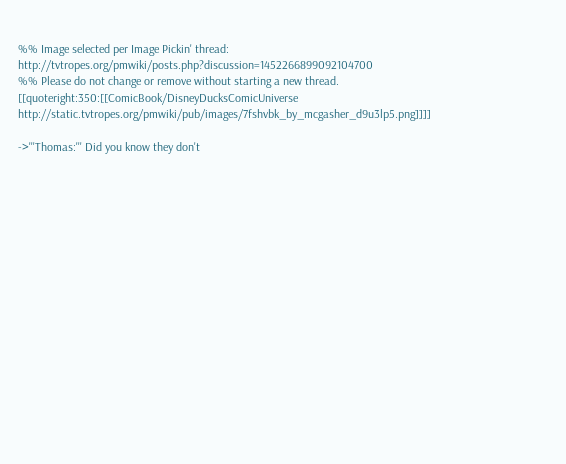%% Image selected per Image Pickin' thread: http://tvtropes.org/pmwiki/posts.php?discussion=1452266899092104700
%% Please do not change or remove without starting a new thread.
[[quoteright:350:[[ComicBook/DisneyDucksComicUniverse http://static.tvtropes.org/pmwiki/pub/images/7fshvbk_by_mcgasher_d9u3lp5.png]]]]

->'''Thomas:''' Did you know they don't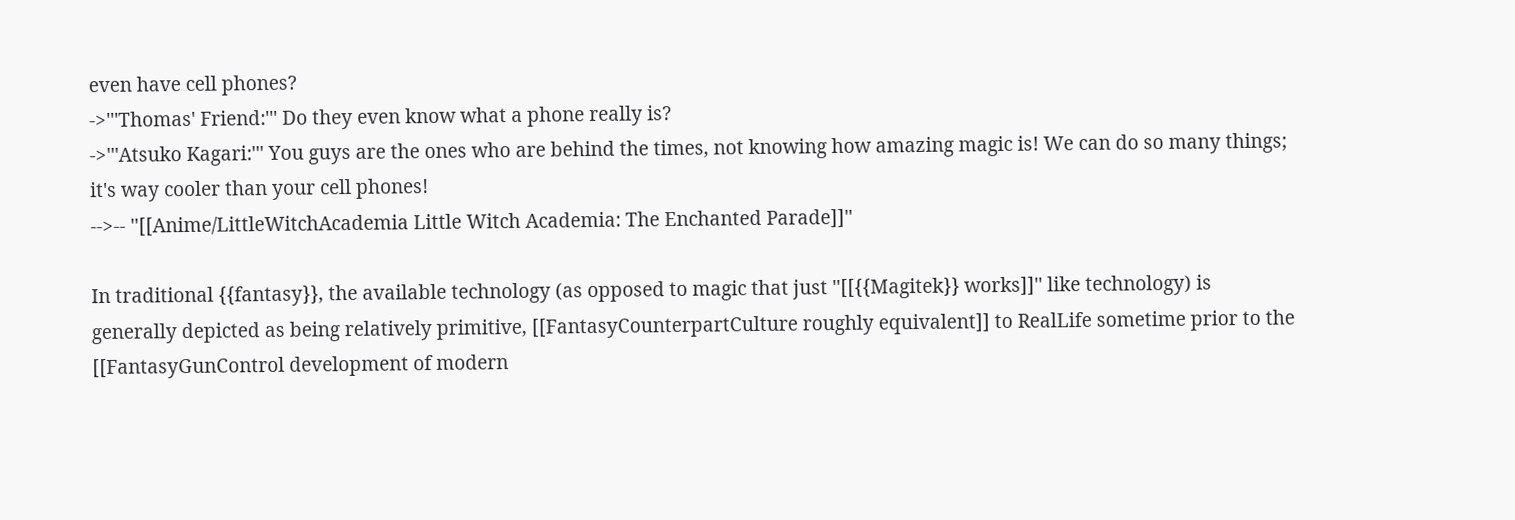even have cell phones?
->'''Thomas' Friend:''' Do they even know what a phone really is?
->'''Atsuko Kagari:''' You guys are the ones who are behind the times, not knowing how amazing magic is! We can do so many things; it's way cooler than your cell phones!
-->-- ''[[Anime/LittleWitchAcademia Little Witch Academia: The Enchanted Parade]]''

In traditional {{fantasy}}, the available technology (as opposed to magic that just ''[[{{Magitek}} works]]'' like technology) is generally depicted as being relatively primitive, [[FantasyCounterpartCulture roughly equivalent]] to RealLife sometime prior to the [[FantasyGunControl development of modern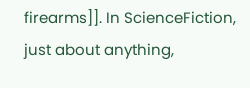firearms]]. In ScienceFiction, just about anything,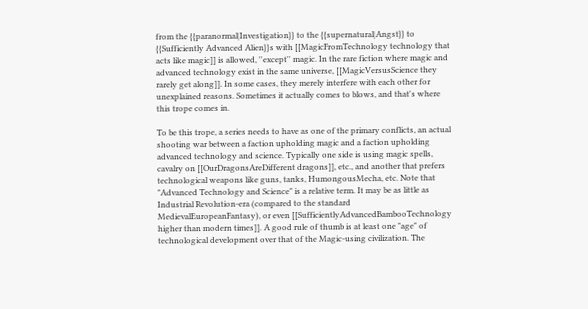from the {{paranormal|Investigation}} to the {{supernatural|Angst}} to {{Sufficiently Advanced Alien}}s with [[MagicFromTechnology technology that acts like magic]] is allowed, ''except'' magic. In the rare fiction where magic and advanced technology exist in the same universe, [[MagicVersusScience they rarely get along]]. In some cases, they merely interfere with each other for unexplained reasons. Sometimes it actually comes to blows, and that's where this trope comes in.

To be this trope, a series needs to have as one of the primary conflicts, an actual shooting war between a faction upholding magic and a faction upholding advanced technology and science. Typically one side is using magic spells, cavalry on [[OurDragonsAreDifferent dragons]], etc., and another that prefers technological weapons like guns, tanks, HumongousMecha, etc. Note that "Advanced Technology and Science" is a relative term. It may be as little as Industrial Revolution-era (compared to the standard MedievalEuropeanFantasy), or even [[SufficientlyAdvancedBambooTechnology higher than modern times]]. A good rule of thumb is at least one "age" of technological development over that of the Magic-using civilization. The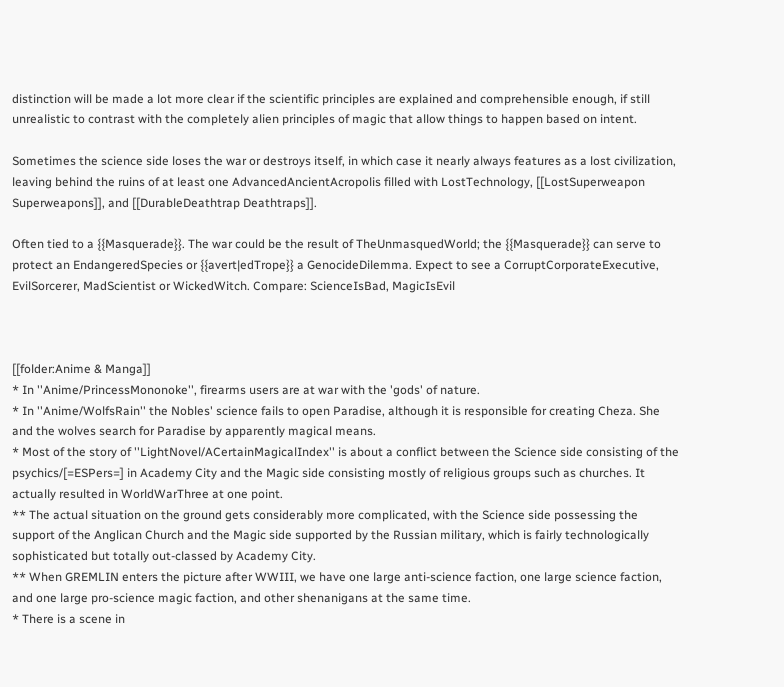distinction will be made a lot more clear if the scientific principles are explained and comprehensible enough, if still unrealistic to contrast with the completely alien principles of magic that allow things to happen based on intent.

Sometimes the science side loses the war or destroys itself, in which case it nearly always features as a lost civilization, leaving behind the ruins of at least one AdvancedAncientAcropolis filled with LostTechnology, [[LostSuperweapon Superweapons]], and [[DurableDeathtrap Deathtraps]].

Often tied to a {{Masquerade}}. The war could be the result of TheUnmasquedWorld; the {{Masquerade}} can serve to protect an EndangeredSpecies or {{avert|edTrope}} a GenocideDilemma. Expect to see a CorruptCorporateExecutive, EvilSorcerer, MadScientist or WickedWitch. Compare: ScienceIsBad, MagicIsEvil



[[folder:Anime & Manga]]
* In ''Anime/PrincessMononoke'', firearms users are at war with the 'gods' of nature.
* In ''Anime/WolfsRain'' the Nobles' science fails to open Paradise, although it is responsible for creating Cheza. She and the wolves search for Paradise by apparently magical means.
* Most of the story of ''LightNovel/ACertainMagicalIndex'' is about a conflict between the Science side consisting of the psychics/[=ESPers=] in Academy City and the Magic side consisting mostly of religious groups such as churches. It actually resulted in WorldWarThree at one point.
** The actual situation on the ground gets considerably more complicated, with the Science side possessing the support of the Anglican Church and the Magic side supported by the Russian military, which is fairly technologically sophisticated but totally out-classed by Academy City.
** When GREMLIN enters the picture after WWIII, we have one large anti-science faction, one large science faction, and one large pro-science magic faction, and other shenanigans at the same time.
* There is a scene in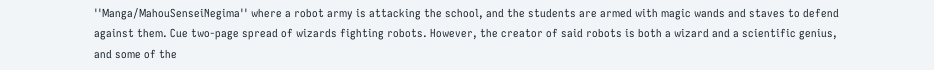''Manga/MahouSenseiNegima'' where a robot army is attacking the school, and the students are armed with magic wands and staves to defend against them. Cue two-page spread of wizards fighting robots. However, the creator of said robots is both a wizard and a scientific genius, and some of the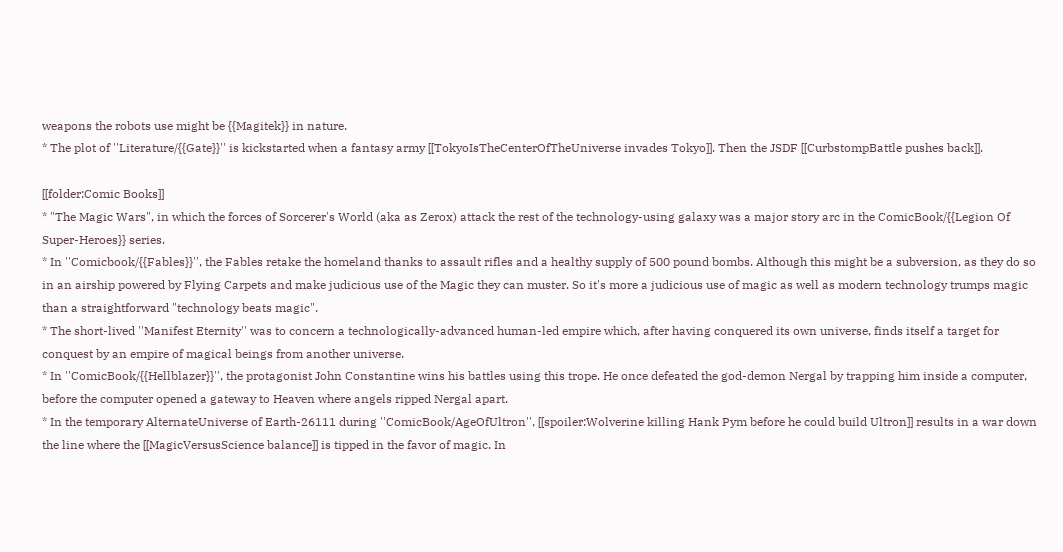weapons the robots use might be {{Magitek}} in nature.
* The plot of ''Literature/{{Gate}}'' is kickstarted when a fantasy army [[TokyoIsTheCenterOfTheUniverse invades Tokyo]]. Then the JSDF [[CurbstompBattle pushes back]].

[[folder:Comic Books]]
* "The Magic Wars", in which the forces of Sorcerer's World (aka as Zerox) attack the rest of the technology-using galaxy was a major story arc in the ComicBook/{{Legion Of Super-Heroes}} series.
* In ''Comicbook/{{Fables}}'', the Fables retake the homeland thanks to assault rifles and a healthy supply of 500 pound bombs. Although this might be a subversion, as they do so in an airship powered by Flying Carpets and make judicious use of the Magic they can muster. So it's more a judicious use of magic as well as modern technology trumps magic than a straightforward "technology beats magic".
* The short-lived ''Manifest Eternity'' was to concern a technologically-advanced human-led empire which, after having conquered its own universe, finds itself a target for conquest by an empire of magical beings from another universe.
* In ''ComicBook/{{Hellblazer}}'', the protagonist John Constantine wins his battles using this trope. He once defeated the god-demon Nergal by trapping him inside a computer, before the computer opened a gateway to Heaven where angels ripped Nergal apart.
* In the temporary AlternateUniverse of Earth-26111 during ''ComicBook/AgeOfUltron'', [[spoiler:Wolverine killing Hank Pym before he could build Ultron]] results in a war down the line where the [[MagicVersusScience balance]] is tipped in the favor of magic. In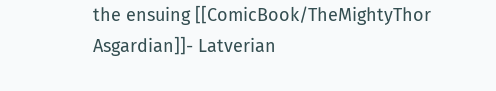the ensuing [[ComicBook/TheMightyThor Asgardian]]- Latverian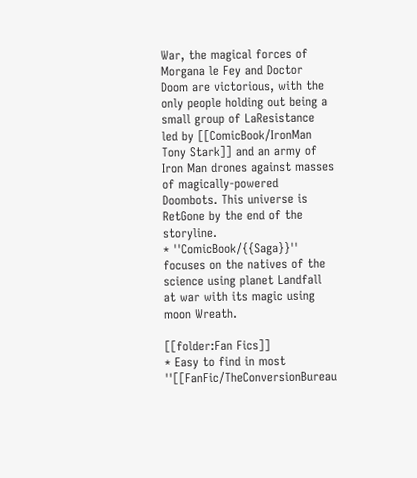War, the magical forces of Morgana le Fey and Doctor Doom are victorious, with the only people holding out being a small group of LaResistance led by [[ComicBook/IronMan Tony Stark]] and an army of Iron Man drones against masses of magically-powered Doombots. This universe is RetGone by the end of the storyline.
* ''ComicBook/{{Saga}}'' focuses on the natives of the science using planet Landfall at war with its magic using moon Wreath.

[[folder:Fan Fics]]
* Easy to find in most ''[[FanFic/TheConversionBureau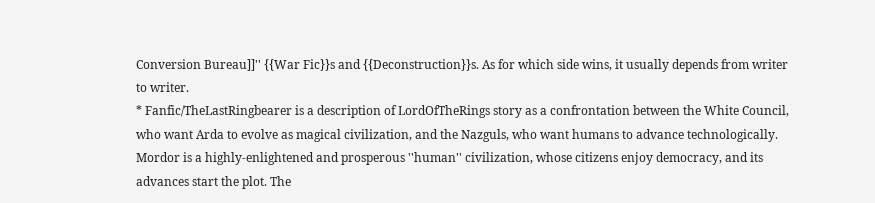Conversion Bureau]]'' {{War Fic}}s and {{Deconstruction}}s. As for which side wins, it usually depends from writer to writer.
* Fanfic/TheLastRingbearer is a description of LordOfTheRings story as a confrontation between the White Council, who want Arda to evolve as magical civilization, and the Nazguls, who want humans to advance technologically. Mordor is a highly-enlightened and prosperous ''human'' civilization, whose citizens enjoy democracy, and its advances start the plot. The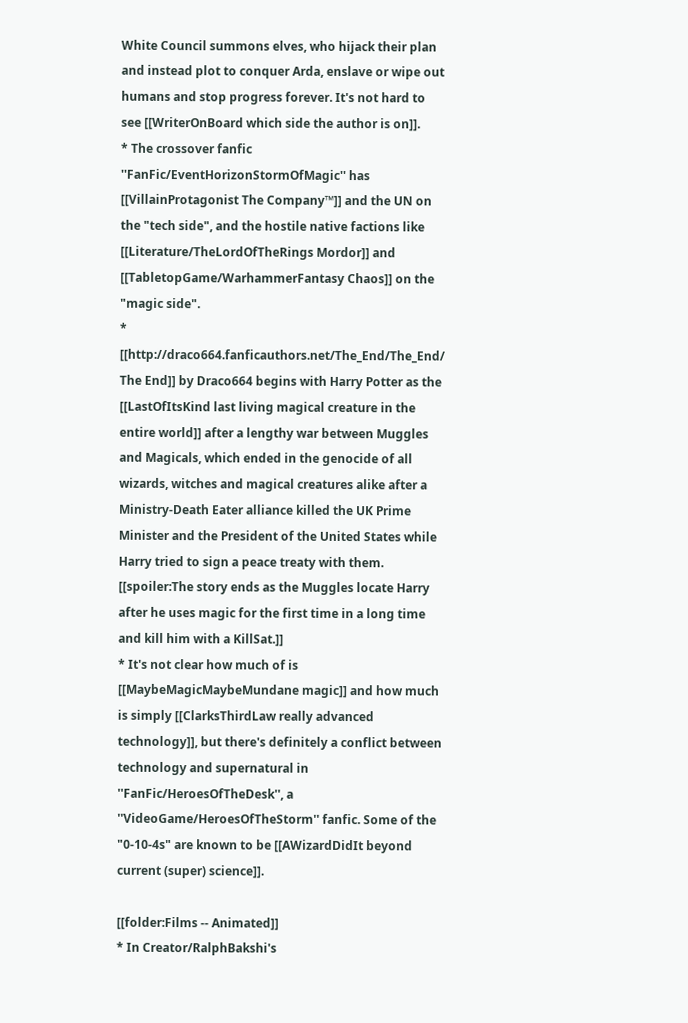White Council summons elves, who hijack their plan and instead plot to conquer Arda, enslave or wipe out humans and stop progress forever. It's not hard to see [[WriterOnBoard which side the author is on]].
* The crossover fanfic ''FanFic/EventHorizonStormOfMagic'' has [[VillainProtagonist The Company™]] and the UN on the "tech side", and the hostile native factions like [[Literature/TheLordOfTheRings Mordor]] and [[TabletopGame/WarhammerFantasy Chaos]] on the "magic side".
* [[http://draco664.fanficauthors.net/The_End/The_End/ The End]] by Draco664 begins with Harry Potter as the [[LastOfItsKind last living magical creature in the entire world]] after a lengthy war between Muggles and Magicals, which ended in the genocide of all wizards, witches and magical creatures alike after a Ministry-Death Eater alliance killed the UK Prime Minister and the President of the United States while Harry tried to sign a peace treaty with them. [[spoiler:The story ends as the Muggles locate Harry after he uses magic for the first time in a long time and kill him with a KillSat.]]
* It's not clear how much of is [[MaybeMagicMaybeMundane magic]] and how much is simply [[ClarksThirdLaw really advanced technology]], but there's definitely a conflict between technology and supernatural in ''FanFic/HeroesOfTheDesk'', a ''VideoGame/HeroesOfTheStorm'' fanfic. Some of the "0-10-4s" are known to be [[AWizardDidIt beyond current (super) science]].

[[folder:Films -- Animated]]
* In Creator/RalphBakshi's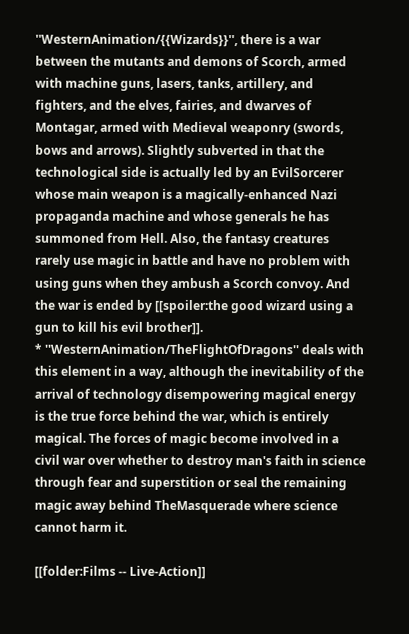''WesternAnimation/{{Wizards}}'', there is a war between the mutants and demons of Scorch, armed with machine guns, lasers, tanks, artillery, and fighters, and the elves, fairies, and dwarves of Montagar, armed with Medieval weaponry (swords, bows and arrows). Slightly subverted in that the technological side is actually led by an EvilSorcerer whose main weapon is a magically-enhanced Nazi propaganda machine and whose generals he has summoned from Hell. Also, the fantasy creatures rarely use magic in battle and have no problem with using guns when they ambush a Scorch convoy. And the war is ended by [[spoiler:the good wizard using a gun to kill his evil brother]].
* ''WesternAnimation/TheFlightOfDragons'' deals with this element in a way, although the inevitability of the arrival of technology disempowering magical energy is the true force behind the war, which is entirely magical. The forces of magic become involved in a civil war over whether to destroy man's faith in science through fear and superstition or seal the remaining magic away behind TheMasquerade where science cannot harm it.

[[folder:Films -- Live-Action]]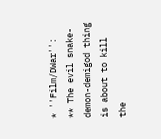* ''Film/DWar'':
** The evil snake-demon-demigod thing is about to kill the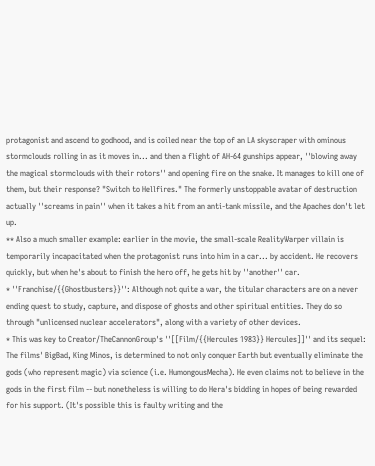protagonist and ascend to godhood, and is coiled near the top of an LA skyscraper with ominous stormclouds rolling in as it moves in... and then a flight of AH-64 gunships appear, ''blowing away the magical stormclouds with their rotors'' and opening fire on the snake. It manages to kill one of them, but their response? "Switch to Hellfires." The formerly unstoppable avatar of destruction actually ''screams in pain'' when it takes a hit from an anti-tank missile, and the Apaches don't let up.
** Also a much smaller example: earlier in the movie, the small-scale RealityWarper villain is temporarily incapacitated when the protagonist runs into him in a car... by accident. He recovers quickly, but when he's about to finish the hero off, he gets hit by ''another'' car.
* ''Franchise/{{Ghostbusters}}'': Although not quite a war, the titular characters are on a never ending quest to study, capture, and dispose of ghosts and other spiritual entities. They do so through "unlicensed nuclear accelerators", along with a variety of other devices.
* This was key to Creator/TheCannonGroup's ''[[Film/{{Hercules 1983}} Hercules]]'' and its sequel: The films' BigBad, King Minos, is determined to not only conquer Earth but eventually eliminate the gods (who represent magic) via science (i.e. HumongousMecha). He even claims not to believe in the gods in the first film -- but nonetheless is willing to do Hera's bidding in hopes of being rewarded for his support. (It's possible this is faulty writing and the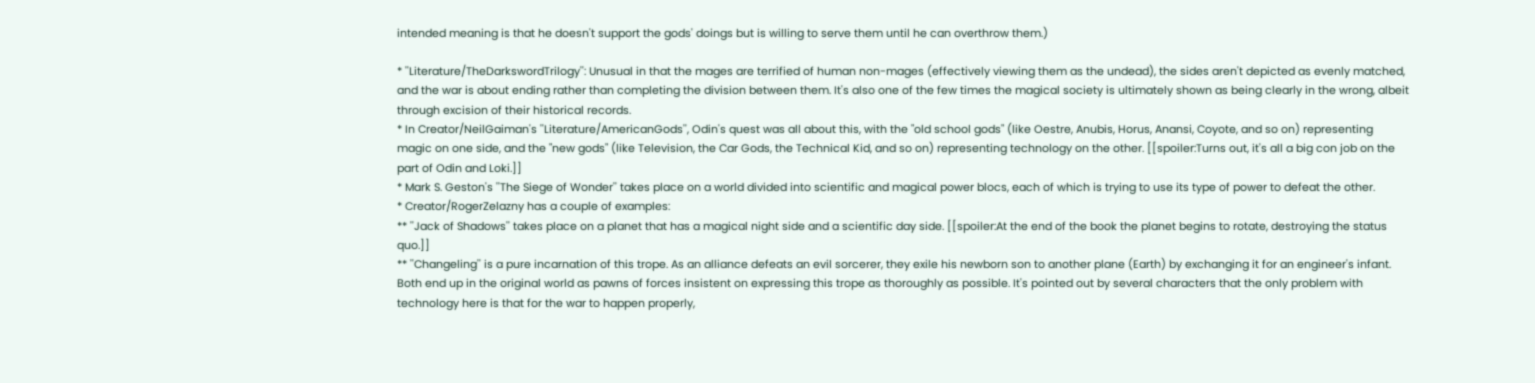intended meaning is that he doesn't support the gods' doings but is willing to serve them until he can overthrow them.)

* ''Literature/TheDarkswordTrilogy'': Unusual in that the mages are terrified of human non-mages (effectively viewing them as the undead), the sides aren't depicted as evenly matched, and the war is about ending rather than completing the division between them. It's also one of the few times the magical society is ultimately shown as being clearly in the wrong, albeit through excision of their historical records.
* In Creator/NeilGaiman's ''Literature/AmericanGods'', Odin's quest was all about this, with the "old school gods" (like Oestre, Anubis, Horus, Anansi, Coyote, and so on) representing magic on one side, and the "new gods" (like Television, the Car Gods, the Technical Kid, and so on) representing technology on the other. [[spoiler:Turns out, it's all a big con job on the part of Odin and Loki.]]
* Mark S. Geston's ''The Siege of Wonder'' takes place on a world divided into scientific and magical power blocs, each of which is trying to use its type of power to defeat the other.
* Creator/RogerZelazny has a couple of examples:
** ''Jack of Shadows'' takes place on a planet that has a magical night side and a scientific day side. [[spoiler:At the end of the book the planet begins to rotate, destroying the status quo.]]
** ''Changeling'' is a pure incarnation of this trope. As an alliance defeats an evil sorcerer, they exile his newborn son to another plane (Earth) by exchanging it for an engineer's infant. Both end up in the original world as pawns of forces insistent on expressing this trope as thoroughly as possible. It's pointed out by several characters that the only problem with technology here is that for the war to happen properly,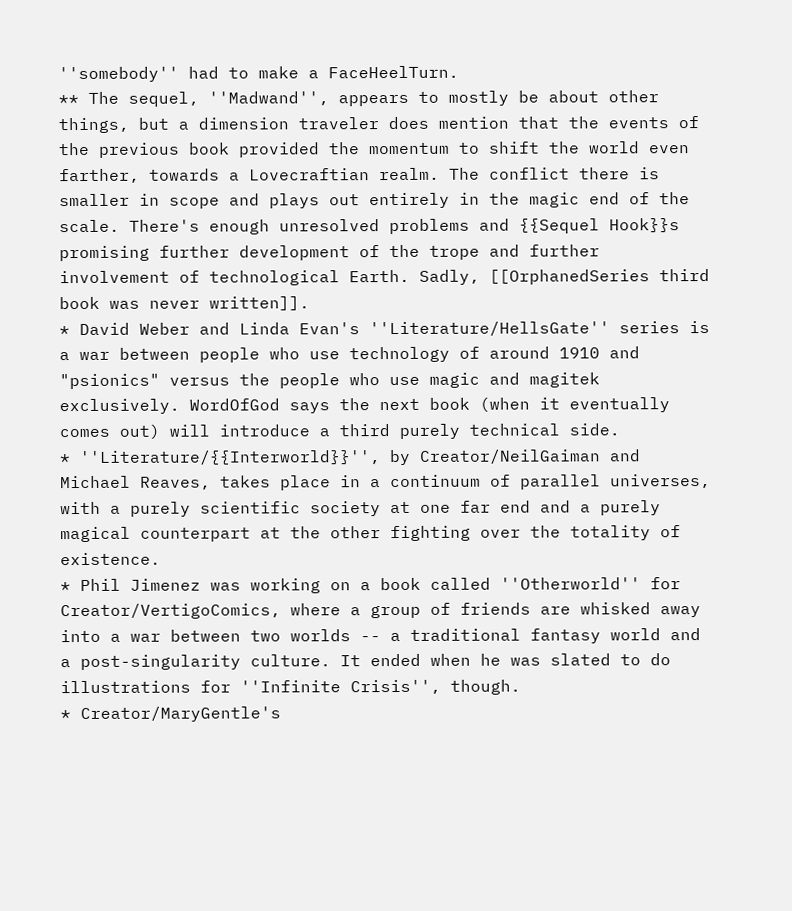''somebody'' had to make a FaceHeelTurn.
** The sequel, ''Madwand'', appears to mostly be about other things, but a dimension traveler does mention that the events of the previous book provided the momentum to shift the world even farther, towards a Lovecraftian realm. The conflict there is smaller in scope and plays out entirely in the magic end of the scale. There's enough unresolved problems and {{Sequel Hook}}s promising further development of the trope and further involvement of technological Earth. Sadly, [[OrphanedSeries third book was never written]].
* David Weber and Linda Evan's ''Literature/HellsGate'' series is a war between people who use technology of around 1910 and "psionics" versus the people who use magic and magitek exclusively. WordOfGod says the next book (when it eventually comes out) will introduce a third purely technical side.
* ''Literature/{{Interworld}}'', by Creator/NeilGaiman and Michael Reaves, takes place in a continuum of parallel universes, with a purely scientific society at one far end and a purely magical counterpart at the other fighting over the totality of existence.
* Phil Jimenez was working on a book called ''Otherworld'' for Creator/VertigoComics, where a group of friends are whisked away into a war between two worlds -- a traditional fantasy world and a post-singularity culture. It ended when he was slated to do illustrations for ''Infinite Crisis'', though.
* Creator/MaryGentle's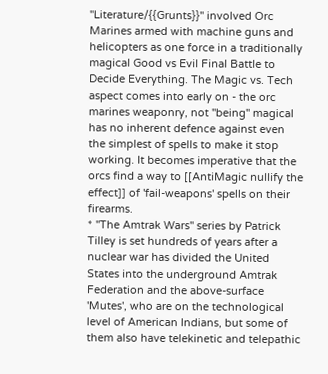''Literature/{{Grunts}}'' involved Orc Marines armed with machine guns and helicopters as one force in a traditionally magical Good vs Evil Final Battle to Decide Everything. The Magic vs. Tech aspect comes into early on - the orc marines weaponry, not ''being'' magical has no inherent defence against even the simplest of spells to make it stop working. It becomes imperative that the orcs find a way to [[AntiMagic nullify the effect]] of 'fail-weapons' spells on their firearms.
* ''The Amtrak Wars'' series by Patrick Tilley is set hundreds of years after a nuclear war has divided the United States into the underground Amtrak Federation and the above-surface 'Mutes', who are on the technological level of American Indians, but some of them also have telekinetic and telepathic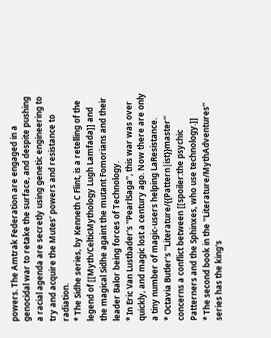powers. The Amtrak Federation are engaged in a genocidal war to retake the surface, and despite pushing a racial agenda are secretly using genetic engineering to try and acquire the Mutes' powers and resistance to radiation.
* The Sidhe series, by Kenneth C Flint, is a retelling of the legend of [[Myth/CelticMythology Lugh Lamfada]] and the magical Sidhe againt the mutant Fomorians and their leader Balor being forces of Technology.
* In Eric Van Lustbader's ''PearlSaga'', this war was over quickly, and magic lost a century ago. Now there are only a tiny number of magic-users helping LaResistance.
* Octavia Butler's ''Literature/{{Pattern|ist}}master'' concerns a conflict between [[spoiler:the psychic Patterners and the Sphinxes, who use technology.]]
* The second book in the ''Literature/MythAdventures'' series has the king's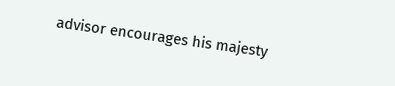advisor encourages his majesty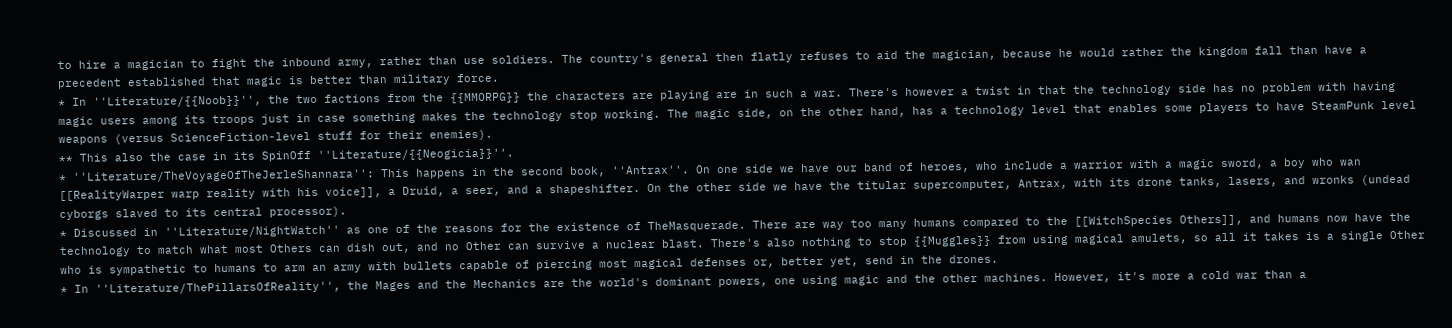to hire a magician to fight the inbound army, rather than use soldiers. The country's general then flatly refuses to aid the magician, because he would rather the kingdom fall than have a precedent established that magic is better than military force.
* In ''Literature/{{Noob}}'', the two factions from the {{MMORPG}} the characters are playing are in such a war. There's however a twist in that the technology side has no problem with having magic users among its troops just in case something makes the technology stop working. The magic side, on the other hand, has a technology level that enables some players to have SteamPunk level weapons (versus ScienceFiction-level stuff for their enemies).
** This also the case in its SpinOff ''Literature/{{Neogicia}}''.
* ''Literature/TheVoyageOfTheJerleShannara'': This happens in the second book, ''Antrax''. On one side we have our band of heroes, who include a warrior with a magic sword, a boy who wan [[RealityWarper warp reality with his voice]], a Druid, a seer, and a shapeshifter. On the other side we have the titular supercomputer, Antrax, with its drone tanks, lasers, and wronks (undead cyborgs slaved to its central processor).
* Discussed in ''Literature/NightWatch'' as one of the reasons for the existence of TheMasquerade. There are way too many humans compared to the [[WitchSpecies Others]], and humans now have the technology to match what most Others can dish out, and no Other can survive a nuclear blast. There's also nothing to stop {{Muggles}} from using magical amulets, so all it takes is a single Other who is sympathetic to humans to arm an army with bullets capable of piercing most magical defenses or, better yet, send in the drones.
* In ''Literature/ThePillarsOfReality'', the Mages and the Mechanics are the world's dominant powers, one using magic and the other machines. However, it's more a cold war than a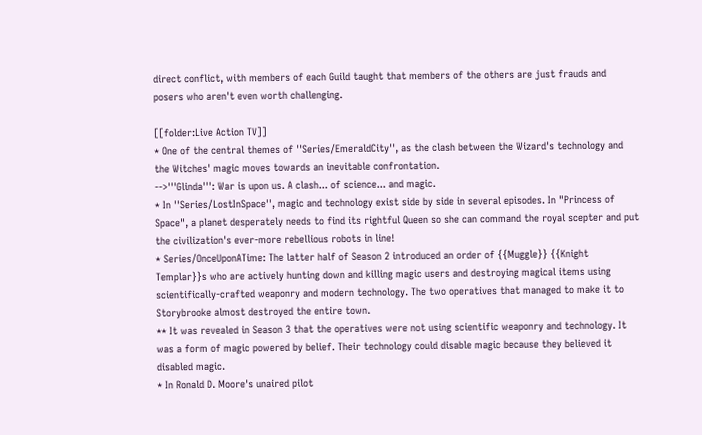direct conflict, with members of each Guild taught that members of the others are just frauds and posers who aren't even worth challenging.

[[folder:Live Action TV]]
* One of the central themes of ''Series/EmeraldCity'', as the clash between the Wizard's technology and the Witches' magic moves towards an inevitable confrontation.
-->'''Glinda''': War is upon us. A clash... of science... and magic.
* In ''Series/LostInSpace'', magic and technology exist side by side in several episodes. In "Princess of Space", a planet desperately needs to find its rightful Queen so she can command the royal scepter and put the civilization's ever-more rebellious robots in line!
* Series/OnceUponATime: The latter half of Season 2 introduced an order of {{Muggle}} {{Knight Templar}}s who are actively hunting down and killing magic users and destroying magical items using scientifically-crafted weaponry and modern technology. The two operatives that managed to make it to Storybrooke almost destroyed the entire town.
** It was revealed in Season 3 that the operatives were not using scientific weaponry and technology. It was a form of magic powered by belief. Their technology could disable magic because they believed it disabled magic.
* In Ronald D. Moore's unaired pilot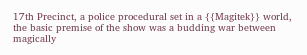17th Precinct, a police procedural set in a {{Magitek}} world, the basic premise of the show was a budding war between magically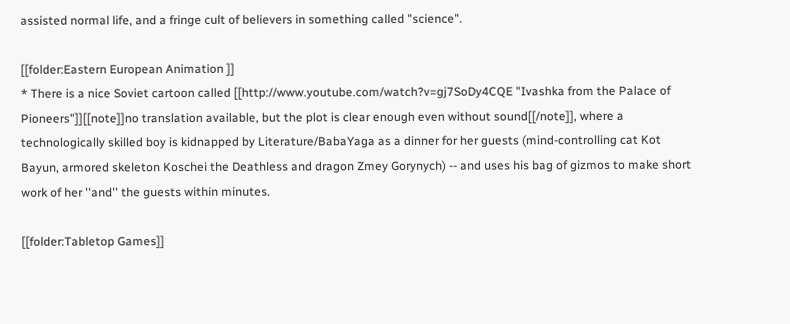assisted normal life, and a fringe cult of believers in something called "science".

[[folder:Eastern European Animation ]]
* There is a nice Soviet cartoon called [[http://www.youtube.com/watch?v=gj7SoDy4CQE "Ivashka from the Palace of Pioneers"]][[note]]no translation available, but the plot is clear enough even without sound[[/note]], where a technologically skilled boy is kidnapped by Literature/BabaYaga as a dinner for her guests (mind-controlling cat Kot Bayun, armored skeleton Koschei the Deathless and dragon Zmey Gorynych) -- and uses his bag of gizmos to make short work of her ''and'' the guests within minutes.

[[folder:Tabletop Games]]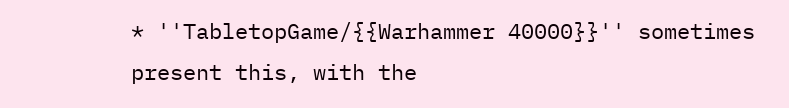* ''TabletopGame/{{Warhammer 40000}}'' sometimes present this, with the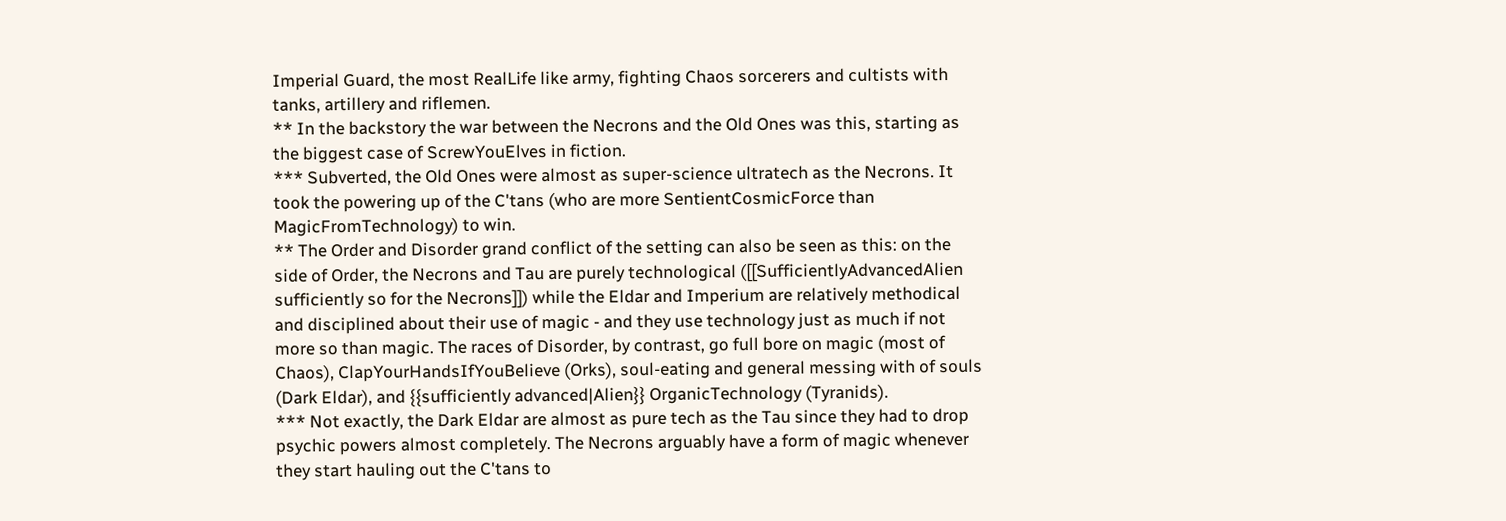Imperial Guard, the most RealLife like army, fighting Chaos sorcerers and cultists with tanks, artillery and riflemen.
** In the backstory the war between the Necrons and the Old Ones was this, starting as the biggest case of ScrewYouElves in fiction.
*** Subverted, the Old Ones were almost as super-science ultratech as the Necrons. It took the powering up of the C'tans (who are more SentientCosmicForce than MagicFromTechnology) to win.
** The Order and Disorder grand conflict of the setting can also be seen as this: on the side of Order, the Necrons and Tau are purely technological ([[SufficientlyAdvancedAlien sufficiently so for the Necrons]]) while the Eldar and Imperium are relatively methodical and disciplined about their use of magic - and they use technology just as much if not more so than magic. The races of Disorder, by contrast, go full bore on magic (most of Chaos), ClapYourHandsIfYouBelieve (Orks), soul-eating and general messing with of souls (Dark Eldar), and {{sufficiently advanced|Alien}} OrganicTechnology (Tyranids).
*** Not exactly, the Dark Eldar are almost as pure tech as the Tau since they had to drop psychic powers almost completely. The Necrons arguably have a form of magic whenever they start hauling out the C'tans to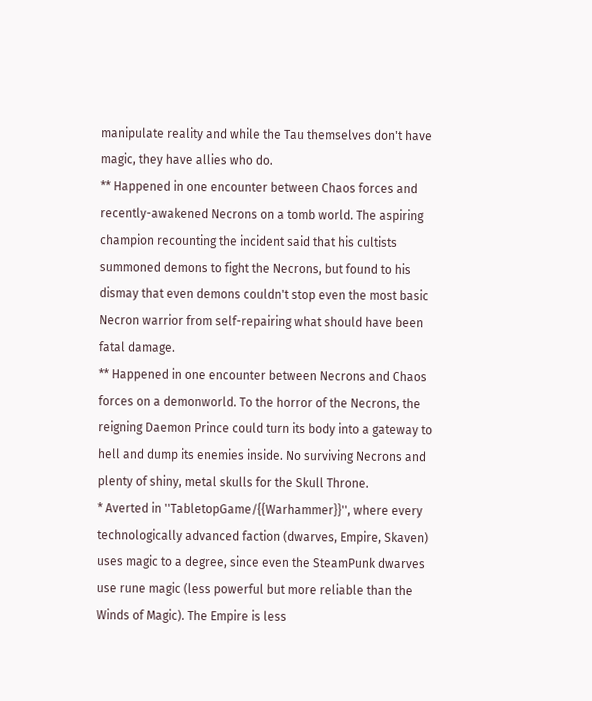manipulate reality and while the Tau themselves don't have magic, they have allies who do.
** Happened in one encounter between Chaos forces and recently-awakened Necrons on a tomb world. The aspiring champion recounting the incident said that his cultists summoned demons to fight the Necrons, but found to his dismay that even demons couldn't stop even the most basic Necron warrior from self-repairing what should have been fatal damage.
** Happened in one encounter between Necrons and Chaos forces on a demonworld. To the horror of the Necrons, the reigning Daemon Prince could turn its body into a gateway to hell and dump its enemies inside. No surviving Necrons and plenty of shiny, metal skulls for the Skull Throne.
* Averted in ''TabletopGame/{{Warhammer}}'', where every technologically advanced faction (dwarves, Empire, Skaven) uses magic to a degree, since even the SteamPunk dwarves use rune magic (less powerful but more reliable than the Winds of Magic). The Empire is less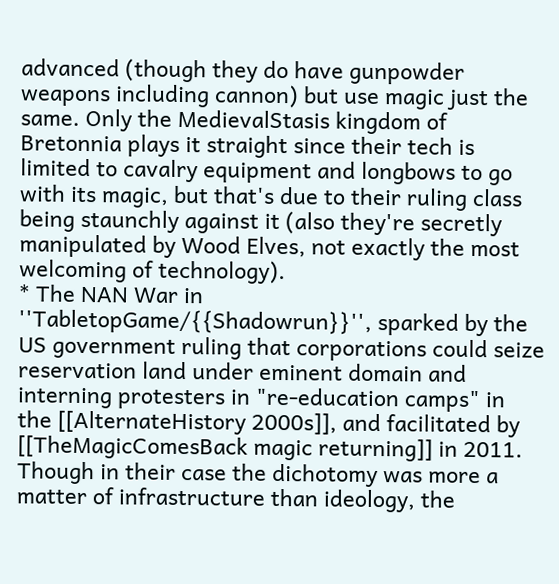advanced (though they do have gunpowder weapons including cannon) but use magic just the same. Only the MedievalStasis kingdom of Bretonnia plays it straight since their tech is limited to cavalry equipment and longbows to go with its magic, but that's due to their ruling class being staunchly against it (also they're secretly manipulated by Wood Elves, not exactly the most welcoming of technology).
* The NAN War in ''TabletopGame/{{Shadowrun}}'', sparked by the US government ruling that corporations could seize reservation land under eminent domain and interning protesters in "re-education camps" in the [[AlternateHistory 2000s]], and facilitated by [[TheMagicComesBack magic returning]] in 2011. Though in their case the dichotomy was more a matter of infrastructure than ideology, the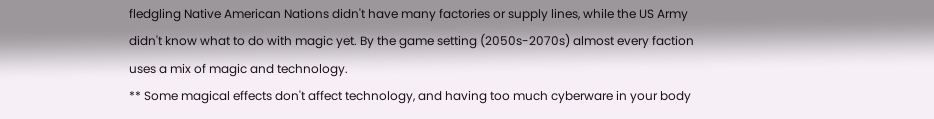fledgling Native American Nations didn't have many factories or supply lines, while the US Army didn't know what to do with magic yet. By the game setting (2050s-2070s) almost every faction uses a mix of magic and technology.
** Some magical effects don't affect technology, and having too much cyberware in your body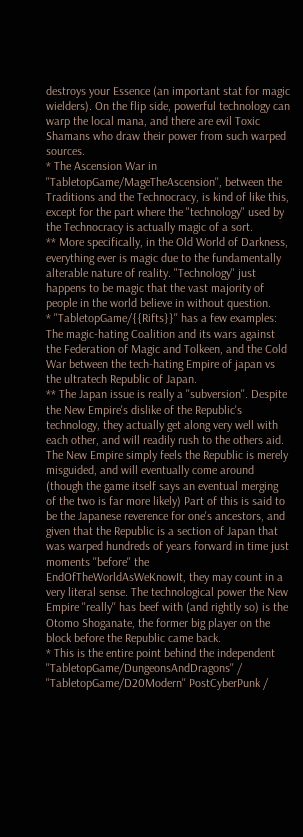destroys your Essence (an important stat for magic wielders). On the flip side, powerful technology can warp the local mana, and there are evil Toxic Shamans who draw their power from such warped sources.
* The Ascension War in ''TabletopGame/MageTheAscension'', between the Traditions and the Technocracy, is kind of like this, except for the part where the "technology" used by the Technocracy is actually magic of a sort.
** More specifically, in the Old World of Darkness, everything ever is magic due to the fundamentally alterable nature of reality. "Technology" just happens to be magic that the vast majority of people in the world believe in without question.
* ''TabletopGame/{{Rifts}}'' has a few examples: The magic-hating Coalition and its wars against the Federation of Magic and Tolkeen, and the Cold War between the tech-hating Empire of japan vs the ultratech Republic of Japan.
** The Japan issue is really a ''subversion''. Despite the New Empire's dislike of the Republic's technology, they actually get along very well with each other, and will readily rush to the others aid. The New Empire simply feels the Republic is merely misguided, and will eventually come around (though the game itself says an eventual merging of the two is far more likely) Part of this is said to be the Japanese reverence for one's ancestors, and given that the Republic is a section of Japan that was warped hundreds of years forward in time just moments ''before'' the EndOfTheWorldAsWeKnowIt, they may count in a very literal sense. The technological power the New Empire ''really'' has beef with (and rightly so) is the Otomo Shoganate, the former big player on the block before the Republic came back.
* This is the entire point behind the independent ''TabletopGame/DungeonsAndDragons'' / ''TabletopGame/D20Modern'' PostCyberPunk /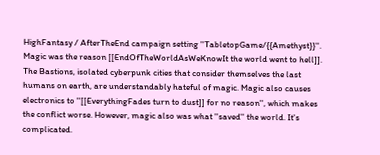HighFantasy / AfterTheEnd campaign setting ''TabletopGame/{{Amethyst}}''. Magic was the reason [[EndOfTheWorldAsWeKnowIt the world went to hell]]. The Bastions, isolated cyberpunk cities that consider themselves the last humans on earth, are understandably hateful of magic. Magic also causes electronics to ''[[EverythingFades turn to dust]] for no reason'', which makes the conflict worse. However, magic also was what ''saved'' the world. It's complicated.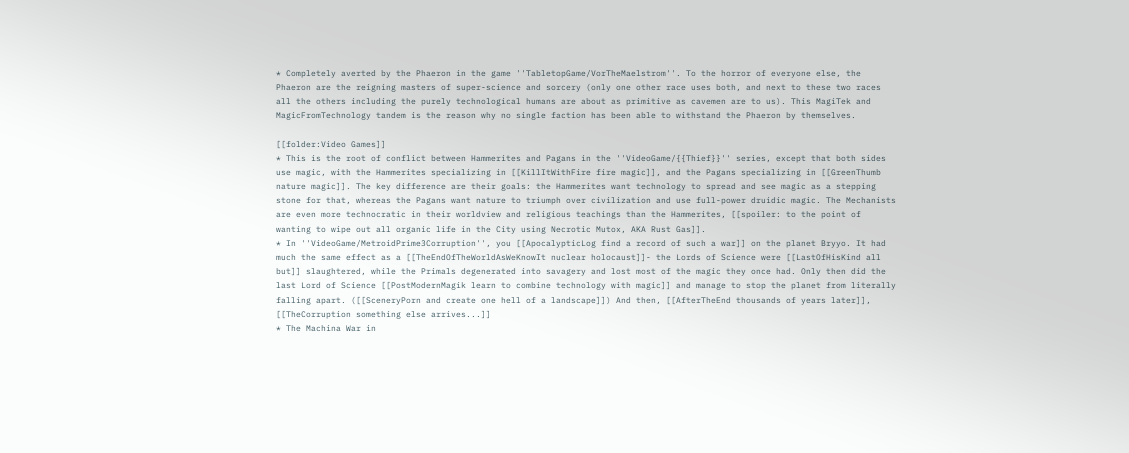* Completely averted by the Phaeron in the game ''TabletopGame/VorTheMaelstrom''. To the horror of everyone else, the Phaeron are the reigning masters of super-science and sorcery (only one other race uses both, and next to these two races all the others including the purely technological humans are about as primitive as cavemen are to us). This MagiTek and MagicFromTechnology tandem is the reason why no single faction has been able to withstand the Phaeron by themselves.

[[folder:Video Games]]
* This is the root of conflict between Hammerites and Pagans in the ''VideoGame/{{Thief}}'' series, except that both sides use magic, with the Hammerites specializing in [[KillItWithFire fire magic]], and the Pagans specializing in [[GreenThumb nature magic]]. The key difference are their goals: the Hammerites want technology to spread and see magic as a stepping stone for that, whereas the Pagans want nature to triumph over civilization and use full-power druidic magic. The Mechanists are even more technocratic in their worldview and religious teachings than the Hammerites, [[spoiler: to the point of wanting to wipe out all organic life in the City using Necrotic Mutox, AKA Rust Gas]].
* In ''VideoGame/MetroidPrime3Corruption'', you [[ApocalypticLog find a record of such a war]] on the planet Bryyo. It had much the same effect as a [[TheEndOfTheWorldAsWeKnowIt nuclear holocaust]]- the Lords of Science were [[LastOfHisKind all but]] slaughtered, while the Primals degenerated into savagery and lost most of the magic they once had. Only then did the last Lord of Science [[PostModernMagik learn to combine technology with magic]] and manage to stop the planet from literally falling apart. ([[SceneryPorn and create one hell of a landscape]]) And then, [[AfterTheEnd thousands of years later]], [[TheCorruption something else arrives...]]
* The Machina War in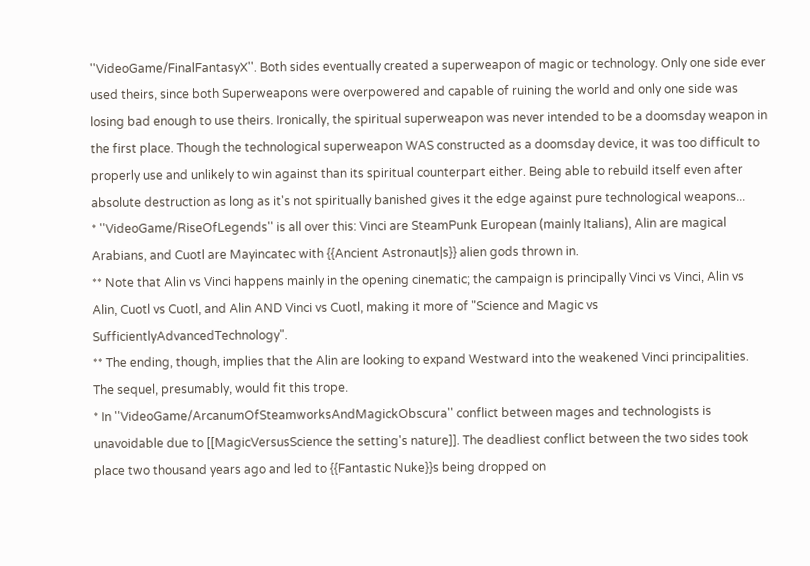''VideoGame/FinalFantasyX''. Both sides eventually created a superweapon of magic or technology. Only one side ever used theirs, since both Superweapons were overpowered and capable of ruining the world and only one side was losing bad enough to use theirs. Ironically, the spiritual superweapon was never intended to be a doomsday weapon in the first place. Though the technological superweapon WAS constructed as a doomsday device, it was too difficult to properly use and unlikely to win against than its spiritual counterpart either. Being able to rebuild itself even after absolute destruction as long as it's not spiritually banished gives it the edge against pure technological weapons...
* ''VideoGame/RiseOfLegends'' is all over this: Vinci are SteamPunk European (mainly Italians), Alin are magical Arabians, and Cuotl are Mayincatec with {{Ancient Astronaut|s}} alien gods thrown in.
** Note that Alin vs Vinci happens mainly in the opening cinematic; the campaign is principally Vinci vs Vinci, Alin vs Alin, Cuotl vs Cuotl, and Alin AND Vinci vs Cuotl, making it more of "Science and Magic vs SufficientlyAdvancedTechnology".
** The ending, though, implies that the Alin are looking to expand Westward into the weakened Vinci principalities. The sequel, presumably, would fit this trope.
* In ''VideoGame/ArcanumOfSteamworksAndMagickObscura'' conflict between mages and technologists is unavoidable due to [[MagicVersusScience the setting's nature]]. The deadliest conflict between the two sides took place two thousand years ago and led to {{Fantastic Nuke}}s being dropped on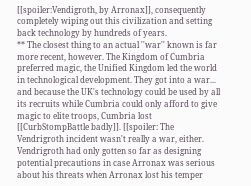[[spoiler:Vendigroth, by Arronax]], consequently completely wiping out this civilization and setting back technology by hundreds of years.
** The closest thing to an actual ''war'' known is far more recent, however. The Kingdom of Cumbria preferred magic, the Unified Kingdom led the world in technological development. They got into a war... and because the UK's technology could be used by all its recruits while Cumbria could only afford to give magic to elite troops, Cumbria lost [[CurbStompBattle badly]]. [[spoiler: The Vendrigroth incident wasn't really a war, either. Vendrigroth had only gotten so far as designing potential precautions in case Arronax was serious about his threats when Arronax lost his temper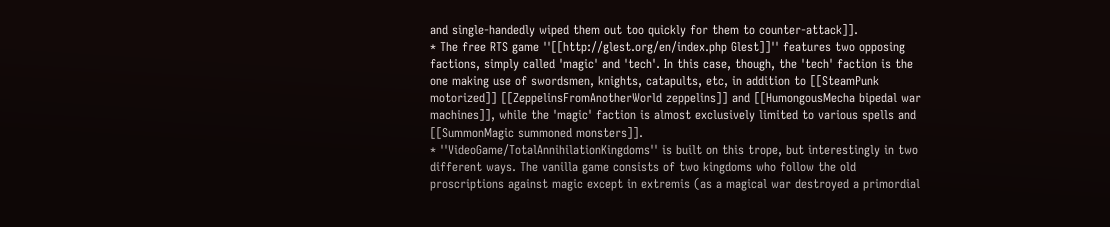and single-handedly wiped them out too quickly for them to counter-attack]].
* The free RTS game ''[[http://glest.org/en/index.php Glest]]'' features two opposing factions, simply called 'magic' and 'tech'. In this case, though, the 'tech' faction is the one making use of swordsmen, knights, catapults, etc, in addition to [[SteamPunk motorized]] [[ZeppelinsFromAnotherWorld zeppelins]] and [[HumongousMecha bipedal war machines]], while the 'magic' faction is almost exclusively limited to various spells and [[SummonMagic summoned monsters]].
* ''VideoGame/TotalAnnihilationKingdoms'' is built on this trope, but interestingly in two different ways. The vanilla game consists of two kingdoms who follow the old proscriptions against magic except in extremis (as a magical war destroyed a primordial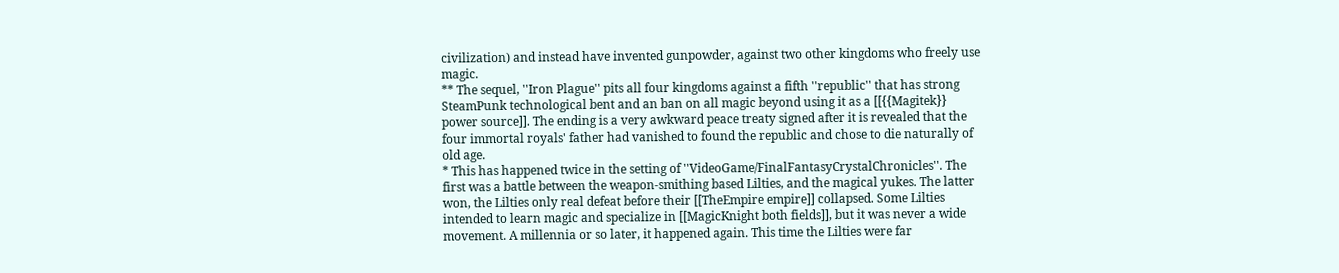civilization) and instead have invented gunpowder, against two other kingdoms who freely use magic.
** The sequel, ''Iron Plague'' pits all four kingdoms against a fifth ''republic'' that has strong SteamPunk technological bent and an ban on all magic beyond using it as a [[{{Magitek}} power source]]. The ending is a very awkward peace treaty signed after it is revealed that the four immortal royals' father had vanished to found the republic and chose to die naturally of old age.
* This has happened twice in the setting of ''VideoGame/FinalFantasyCrystalChronicles''. The first was a battle between the weapon-smithing based Lilties, and the magical yukes. The latter won, the Lilties only real defeat before their [[TheEmpire empire]] collapsed. Some Lilties intended to learn magic and specialize in [[MagicKnight both fields]], but it was never a wide movement. A millennia or so later, it happened again. This time the Lilties were far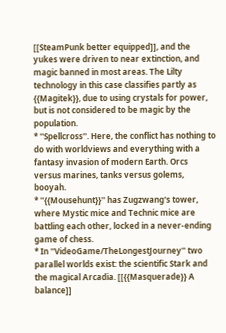[[SteamPunk better equipped]], and the yukes were driven to near extinction, and magic banned in most areas. The Lilty technology in this case classifies partly as {{Magitek}}, due to using crystals for power, but is not considered to be magic by the population.
* ''Spellcross''. Here, the conflict has nothing to do with worldviews and everything with a fantasy invasion of modern Earth. Orcs versus marines, tanks versus golems, booyah.
* ''{{Mousehunt}}'' has Zugzwang's tower, where Mystic mice and Technic mice are battling each other, locked in a never-ending game of chess.
* In ''VideoGame/TheLongestJourney'' two parallel worlds exist: the scientific Stark and the magical Arcadia. [[{{Masquerade}} A balance]]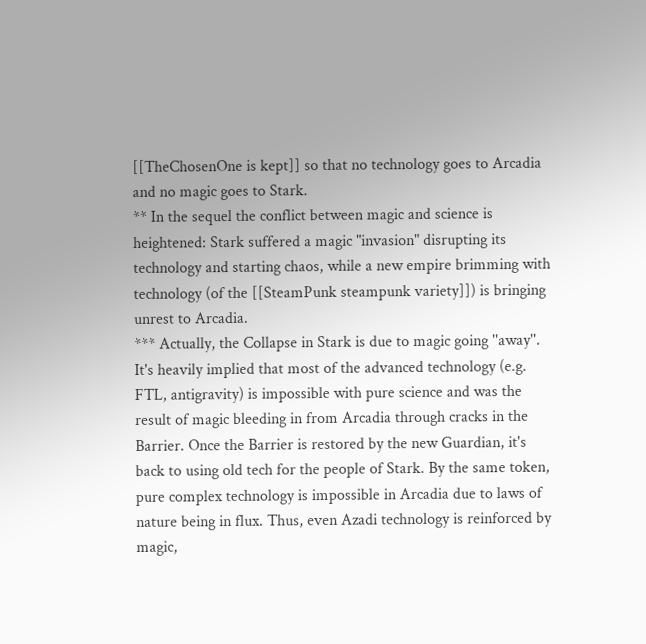[[TheChosenOne is kept]] so that no technology goes to Arcadia and no magic goes to Stark.
** In the sequel the conflict between magic and science is heightened: Stark suffered a magic "invasion" disrupting its technology and starting chaos, while a new empire brimming with technology (of the [[SteamPunk steampunk variety]]) is bringing unrest to Arcadia.
*** Actually, the Collapse in Stark is due to magic going ''away''. It's heavily implied that most of the advanced technology (e.g. FTL, antigravity) is impossible with pure science and was the result of magic bleeding in from Arcadia through cracks in the Barrier. Once the Barrier is restored by the new Guardian, it's back to using old tech for the people of Stark. By the same token, pure complex technology is impossible in Arcadia due to laws of nature being in flux. Thus, even Azadi technology is reinforced by magic,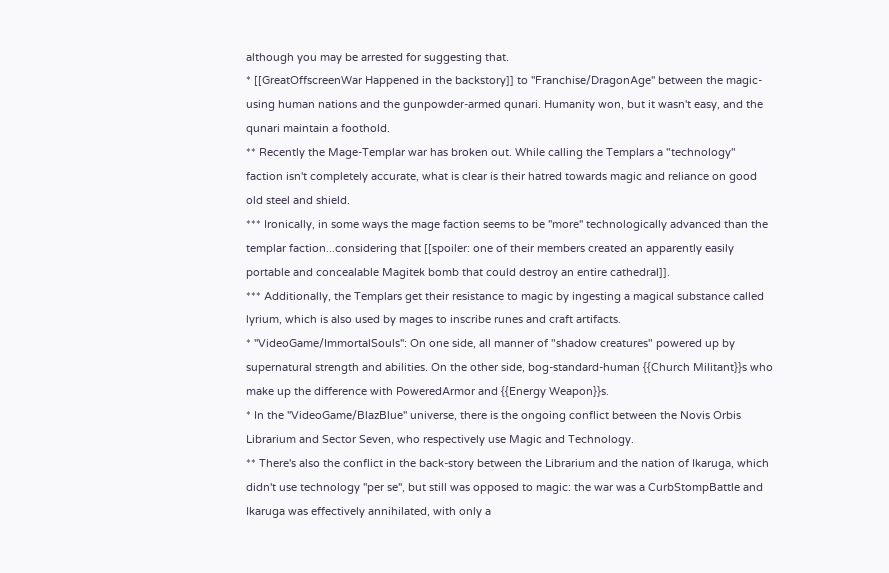although you may be arrested for suggesting that.
* [[GreatOffscreenWar Happened in the backstory]] to ''Franchise/DragonAge'' between the magic-using human nations and the gunpowder-armed qunari. Humanity won, but it wasn't easy, and the qunari maintain a foothold.
** Recently the Mage-Templar war has broken out. While calling the Templars a "technology" faction isn't completely accurate, what is clear is their hatred towards magic and reliance on good old steel and shield.
*** Ironically, in some ways the mage faction seems to be ''more'' technologically advanced than the templar faction...considering that [[spoiler: one of their members created an apparently easily portable and concealable Magitek bomb that could destroy an entire cathedral]].
*** Additionally, the Templars get their resistance to magic by ingesting a magical substance called lyrium, which is also used by mages to inscribe runes and craft artifacts.
* ''VideoGame/ImmortalSouls'': On one side, all manner of "shadow creatures" powered up by supernatural strength and abilities. On the other side, bog-standard-human {{Church Militant}}s who make up the difference with PoweredArmor and {{Energy Weapon}}s.
* In the ''VideoGame/BlazBlue'' universe, there is the ongoing conflict between the Novis Orbis Librarium and Sector Seven, who respectively use Magic and Technology.
** There's also the conflict in the back-story between the Librarium and the nation of Ikaruga, which didn't use technology ''per se'', but still was opposed to magic: the war was a CurbStompBattle and Ikaruga was effectively annihilated, with only a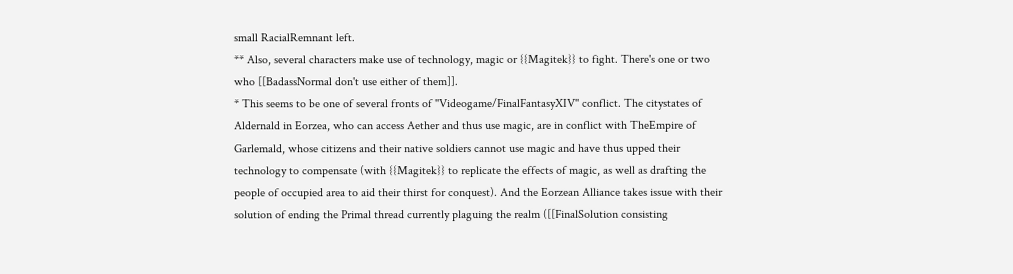small RacialRemnant left.
** Also, several characters make use of technology, magic or {{Magitek}} to fight. There's one or two who [[BadassNormal don't use either of them]].
* This seems to be one of several fronts of ''Videogame/FinalFantasyXIV'' conflict. The citystates of Aldernald in Eorzea, who can access Aether and thus use magic, are in conflict with TheEmpire of Garlemald, whose citizens and their native soldiers cannot use magic and have thus upped their technology to compensate (with {{Magitek}} to replicate the effects of magic, as well as drafting the people of occupied area to aid their thirst for conquest). And the Eorzean Alliance takes issue with their solution of ending the Primal thread currently plaguing the realm ([[FinalSolution consisting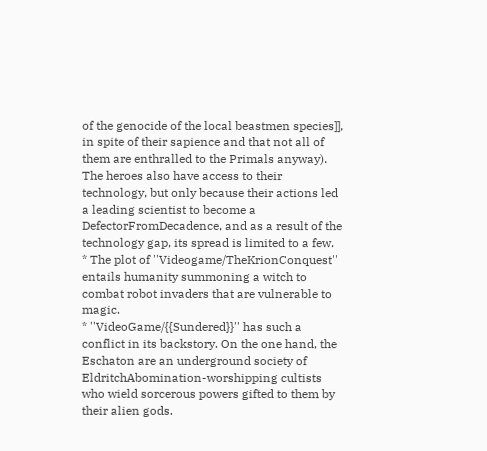of the genocide of the local beastmen species]], in spite of their sapience and that not all of them are enthralled to the Primals anyway). The heroes also have access to their technology, but only because their actions led a leading scientist to become a DefectorFromDecadence, and as a result of the technology gap, its spread is limited to a few.
* The plot of ''Videogame/TheKrionConquest'' entails humanity summoning a witch to combat robot invaders that are vulnerable to magic.
* ''VideoGame/{{Sundered}}'' has such a conflict in its backstory. On the one hand, the Eschaton are an underground society of EldritchAbomination-worshipping cultists who wield sorcerous powers gifted to them by their alien gods.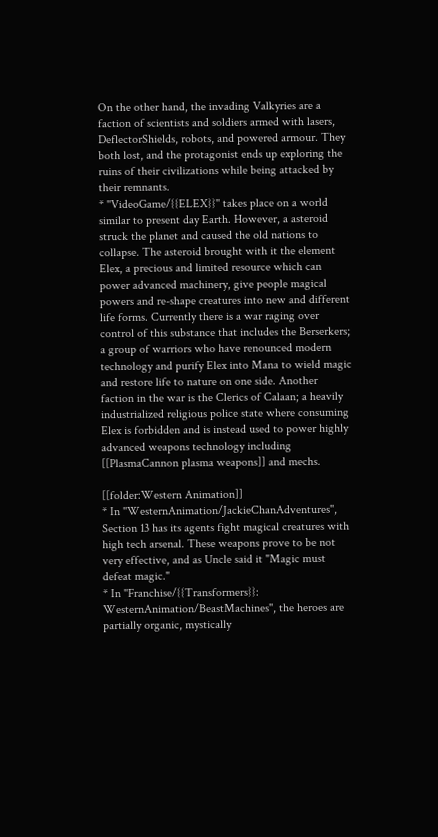On the other hand, the invading Valkyries are a faction of scientists and soldiers armed with lasers, DeflectorShields, robots, and powered armour. They both lost, and the protagonist ends up exploring the ruins of their civilizations while being attacked by their remnants.
* ''VideoGame/{{ELEX}}'' takes place on a world similar to present day Earth. However, a asteroid struck the planet and caused the old nations to collapse. The asteroid brought with it the element Elex, a precious and limited resource which can power advanced machinery, give people magical powers and re-shape creatures into new and different life forms. Currently there is a war raging over control of this substance that includes the Berserkers; a group of warriors who have renounced modern technology and purify Elex into Mana to wield magic and restore life to nature on one side. Another faction in the war is the Clerics of Calaan; a heavily industrialized religious police state where consuming Elex is forbidden and is instead used to power highly advanced weapons technology including [[PlasmaCannon plasma weapons]] and mechs.

[[folder:Western Animation]]
* In ''WesternAnimation/JackieChanAdventures'', Section 13 has its agents fight magical creatures with high tech arsenal. These weapons prove to be not very effective, and as Uncle said it "Magic must defeat magic."
* In ''Franchise/{{Transformers}}: WesternAnimation/BeastMachines'', the heroes are partially organic, mystically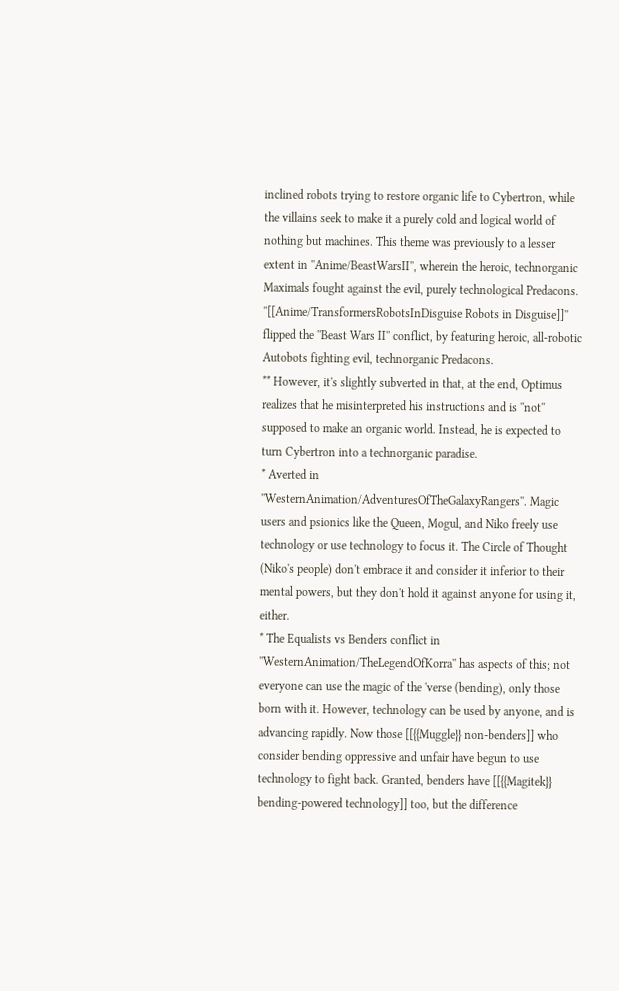inclined robots trying to restore organic life to Cybertron, while the villains seek to make it a purely cold and logical world of nothing but machines. This theme was previously to a lesser extent in ''Anime/BeastWarsII'', wherein the heroic, technorganic Maximals fought against the evil, purely technological Predacons. ''[[Anime/TransformersRobotsInDisguise Robots in Disguise]]'' flipped the ''Beast Wars II'' conflict, by featuring heroic, all-robotic Autobots fighting evil, technorganic Predacons.
** However, it's slightly subverted in that, at the end, Optimus realizes that he misinterpreted his instructions and is ''not'' supposed to make an organic world. Instead, he is expected to turn Cybertron into a technorganic paradise.
* Averted in ''WesternAnimation/AdventuresOfTheGalaxyRangers''. Magic users and psionics like the Queen, Mogul, and Niko freely use technology or use technology to focus it. The Circle of Thought (Niko's people) don't embrace it and consider it inferior to their mental powers, but they don't hold it against anyone for using it, either.
* The Equalists vs Benders conflict in ''WesternAnimation/TheLegendOfKorra'' has aspects of this; not everyone can use the magic of the 'verse (bending), only those born with it. However, technology can be used by anyone, and is advancing rapidly. Now those [[{{Muggle}} non-benders]] who consider bending oppressive and unfair have begun to use technology to fight back. Granted, benders have [[{{Magitek}} bending-powered technology]] too, but the difference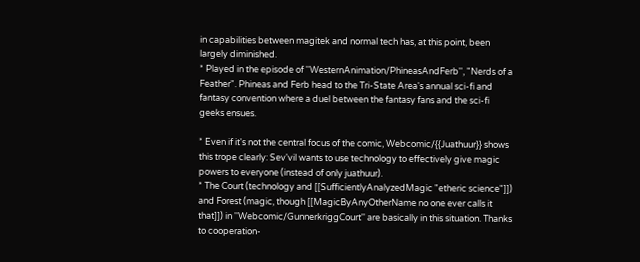in capabilities between magitek and normal tech has, at this point, been largely diminished.
* Played in the episode of ''WesternAnimation/PhineasAndFerb'', "Nerds of a Feather". Phineas and Ferb head to the Tri-State Area's annual sci-fi and fantasy convention where a duel between the fantasy fans and the sci-fi geeks ensues.

* Even if it's not the central focus of the comic, Webcomic/{{Juathuur}} shows this trope clearly: Sev'vil wants to use technology to effectively give magic powers to everyone (instead of only juathuur).
* The Court (technology and [[SufficientlyAnalyzedMagic "etheric science"]]) and Forest (magic, though [[MagicByAnyOtherName no one ever calls it that]]) in ''Webcomic/GunnerkriggCourt'' are basically in this situation. Thanks to cooperation-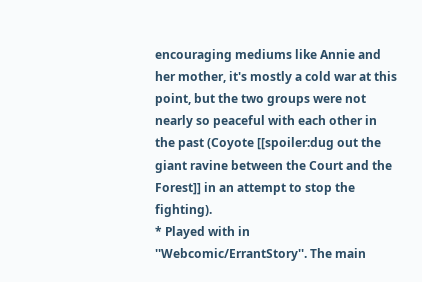encouraging mediums like Annie and her mother, it's mostly a cold war at this point, but the two groups were not nearly so peaceful with each other in the past (Coyote [[spoiler:dug out the giant ravine between the Court and the Forest]] in an attempt to stop the fighting).
* Played with in ''Webcomic/ErrantStory''. The main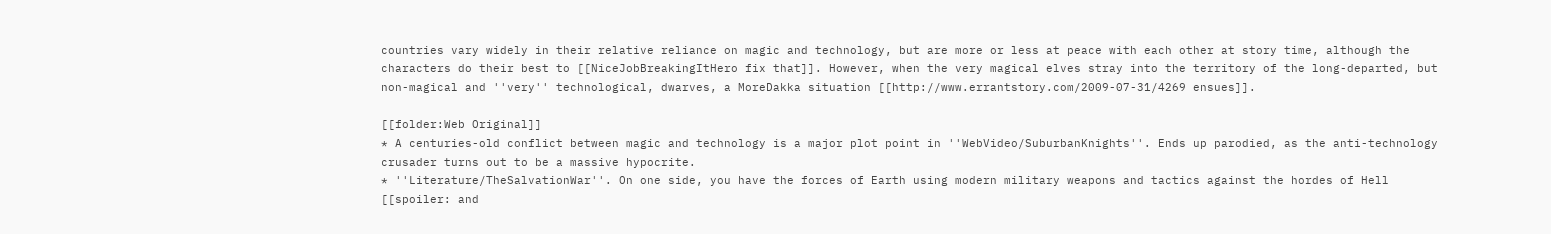countries vary widely in their relative reliance on magic and technology, but are more or less at peace with each other at story time, although the characters do their best to [[NiceJobBreakingItHero fix that]]. However, when the very magical elves stray into the territory of the long-departed, but non-magical and ''very'' technological, dwarves, a MoreDakka situation [[http://www.errantstory.com/2009-07-31/4269 ensues]].

[[folder:Web Original]]
* A centuries-old conflict between magic and technology is a major plot point in ''WebVideo/SuburbanKnights''. Ends up parodied, as the anti-technology crusader turns out to be a massive hypocrite.
* ''Literature/TheSalvationWar''. On one side, you have the forces of Earth using modern military weapons and tactics against the hordes of Hell [[spoiler: and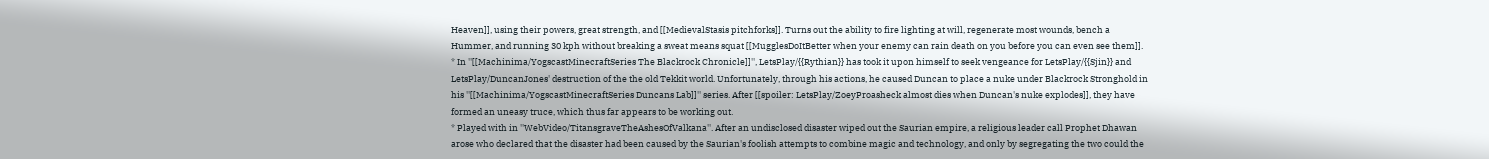Heaven]], using their powers, great strength, and [[MedievalStasis pitchforks]]. Turns out the ability to fire lighting at will, regenerate most wounds, bench a Hummer, and running 30 kph without breaking a sweat means squat [[MugglesDoItBetter when your enemy can rain death on you before you can even see them]].
* In ''[[Machinima/YogscastMinecraftSeries The Blackrock Chronicle]]'', LetsPlay/{{Rythian}} has took it upon himself to seek vengeance for LetsPlay/{{Sjin}} and LetsPlay/DuncanJones' destruction of the the old Tekkit world. Unfortunately, through his actions, he caused Duncan to place a nuke under Blackrock Stronghold in his ''[[Machinima/YogscastMinecraftSeries Duncans Lab]]'' series. After [[spoiler: LetsPlay/ZoeyProasheck almost dies when Duncan's nuke explodes]], they have formed an uneasy truce, which thus far appears to be working out.
* Played with in ''WebVideo/TitansgraveTheAshesOfValkana''. After an undisclosed disaster wiped out the Saurian empire, a religious leader call Prophet Dhawan arose who declared that the disaster had been caused by the Saurian's foolish attempts to combine magic and technology, and only by segregating the two could the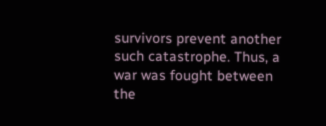survivors prevent another such catastrophe. Thus, a war was fought between the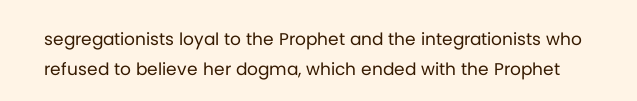segregationists loyal to the Prophet and the integrationists who refused to believe her dogma, which ended with the Prophet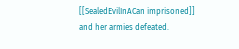[[SealedEvilInACan imprisoned]] and her armies defeated.